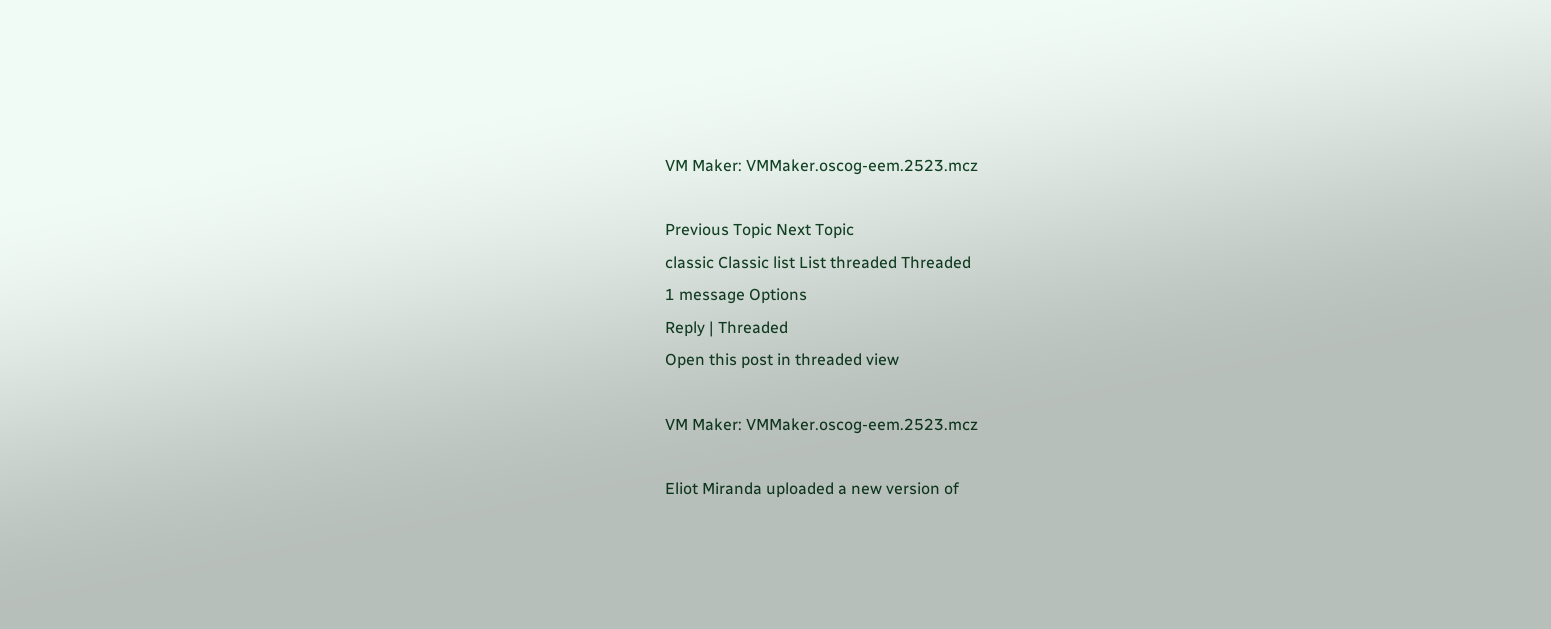VM Maker: VMMaker.oscog-eem.2523.mcz

Previous Topic Next Topic
classic Classic list List threaded Threaded
1 message Options
Reply | Threaded
Open this post in threaded view

VM Maker: VMMaker.oscog-eem.2523.mcz

Eliot Miranda uploaded a new version of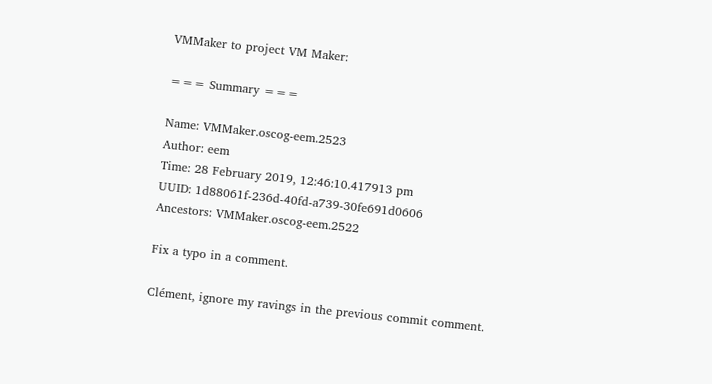VMMaker to project VM Maker:

=== Summary ===

Name: VMMaker.oscog-eem.2523
Author: eem
Time: 28 February 2019, 12:46:10.417913 pm
UUID: 1d88061f-236d-40fd-a739-30fe691d0606
Ancestors: VMMaker.oscog-eem.2522

Fix a typo in a comment.

Clément, ignore my ravings in the previous commit comment.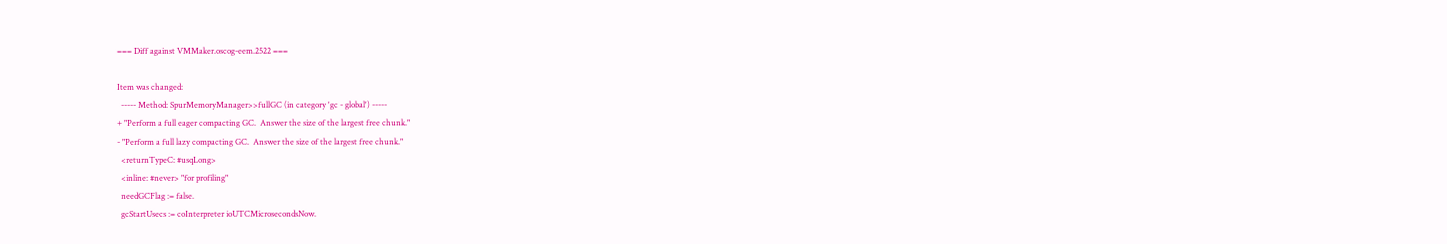=== Diff against VMMaker.oscog-eem.2522 ===

Item was changed:
  ----- Method: SpurMemoryManager>>fullGC (in category 'gc - global') -----
+ "Perform a full eager compacting GC.  Answer the size of the largest free chunk."
- "Perform a full lazy compacting GC.  Answer the size of the largest free chunk."
  <returnTypeC: #usqLong>
  <inline: #never> "for profiling"
  needGCFlag := false.
  gcStartUsecs := coInterpreter ioUTCMicrosecondsNow.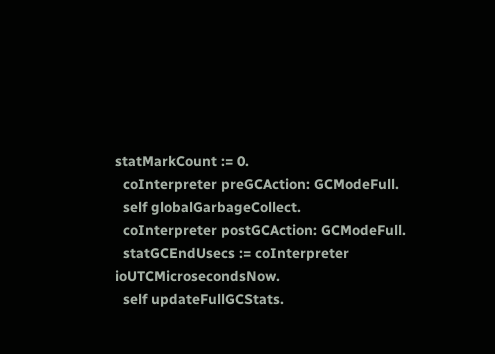statMarkCount := 0.
  coInterpreter preGCAction: GCModeFull.
  self globalGarbageCollect.
  coInterpreter postGCAction: GCModeFull.
  statGCEndUsecs := coInterpreter ioUTCMicrosecondsNow.
  self updateFullGCStats.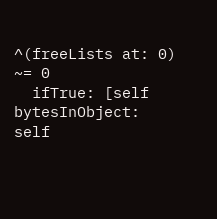^(freeLists at: 0) ~= 0
  ifTrue: [self bytesInObject: self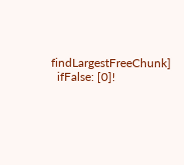findLargestFreeChunk]
  ifFalse: [0]!